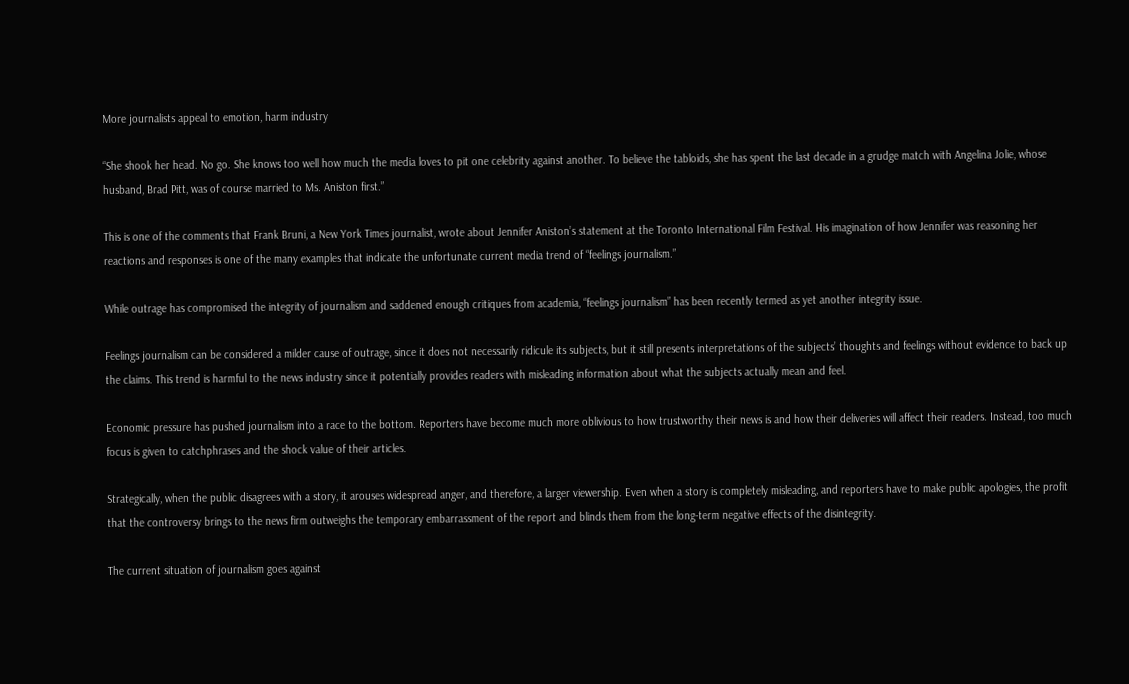More journalists appeal to emotion, harm industry

“She shook her head. No go. She knows too well how much the media loves to pit one celebrity against another. To believe the tabloids, she has spent the last decade in a grudge match with Angelina Jolie, whose husband, Brad Pitt, was of course married to Ms. Aniston first.”

This is one of the comments that Frank Bruni, a New York Times journalist, wrote about Jennifer Aniston’s statement at the Toronto International Film Festival. His imagination of how Jennifer was reasoning her reactions and responses is one of the many examples that indicate the unfortunate current media trend of “feelings journalism.”

While outrage has compromised the integrity of journalism and saddened enough critiques from academia, “feelings journalism” has been recently termed as yet another integrity issue.

Feelings journalism can be considered a milder cause of outrage, since it does not necessarily ridicule its subjects, but it still presents interpretations of the subjects’ thoughts and feelings without evidence to back up the claims. This trend is harmful to the news industry since it potentially provides readers with misleading information about what the subjects actually mean and feel.

Economic pressure has pushed journalism into a race to the bottom. Reporters have become much more oblivious to how trustworthy their news is and how their deliveries will affect their readers. Instead, too much focus is given to catchphrases and the shock value of their articles.

Strategically, when the public disagrees with a story, it arouses widespread anger, and therefore, a larger viewership. Even when a story is completely misleading, and reporters have to make public apologies, the profit that the controversy brings to the news firm outweighs the temporary embarrassment of the report and blinds them from the long-term negative effects of the disintegrity.

The current situation of journalism goes against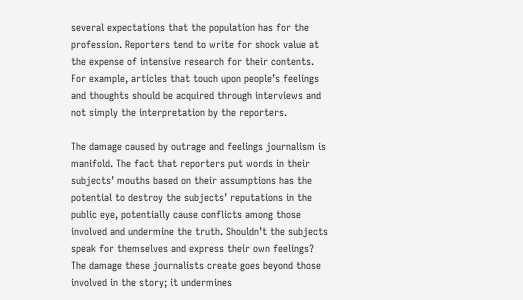several expectations that the population has for the profession. Reporters tend to write for shock value at the expense of intensive research for their contents. For example, articles that touch upon people’s feelings and thoughts should be acquired through interviews and not simply the interpretation by the reporters.

The damage caused by outrage and feelings journalism is manifold. The fact that reporters put words in their subjects’ mouths based on their assumptions has the potential to destroy the subjects’ reputations in the public eye, potentially cause conflicts among those involved and undermine the truth. Shouldn’t the subjects speak for themselves and express their own feelings? The damage these journalists create goes beyond those involved in the story; it undermines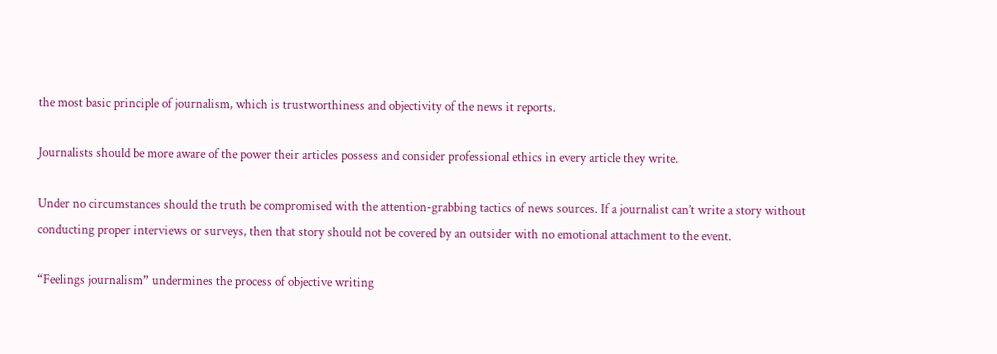the most basic principle of journalism, which is trustworthiness and objectivity of the news it reports.

Journalists should be more aware of the power their articles possess and consider professional ethics in every article they write.

Under no circumstances should the truth be compromised with the attention-grabbing tactics of news sources. If a journalist can’t write a story without conducting proper interviews or surveys, then that story should not be covered by an outsider with no emotional attachment to the event.

“Feelings journalism” undermines the process of objective writing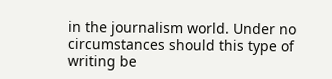in the journalism world. Under no circumstances should this type of writing be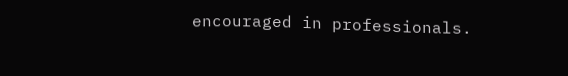encouraged in professionals.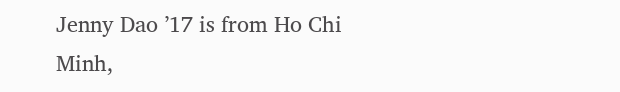Jenny Dao ’17 is from Ho Chi Minh,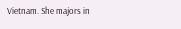Vietnam. She majors in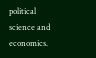political science and economics.